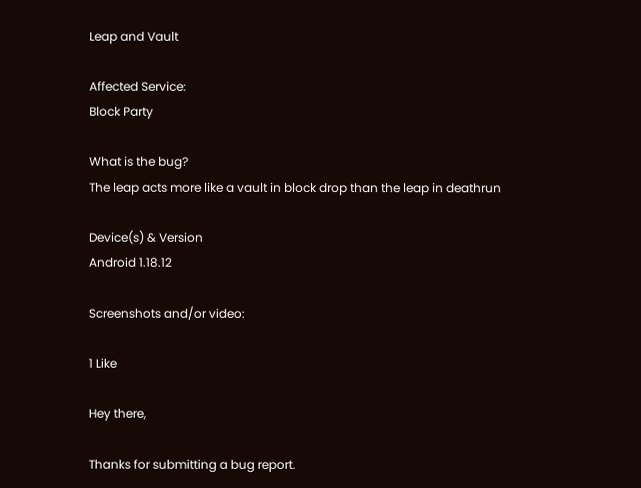Leap and Vault

Affected Service:
Block Party

What is the bug?
The leap acts more like a vault in block drop than the leap in deathrun

Device(s) & Version
Android 1.18.12

Screenshots and/or video:

1 Like

Hey there,

Thanks for submitting a bug report.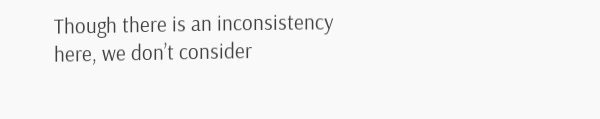Though there is an inconsistency here, we don’t consider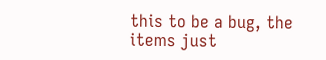this to be a bug, the items just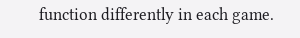function differently in each game.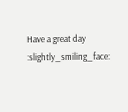Have a great day :slightly_smiling_face: